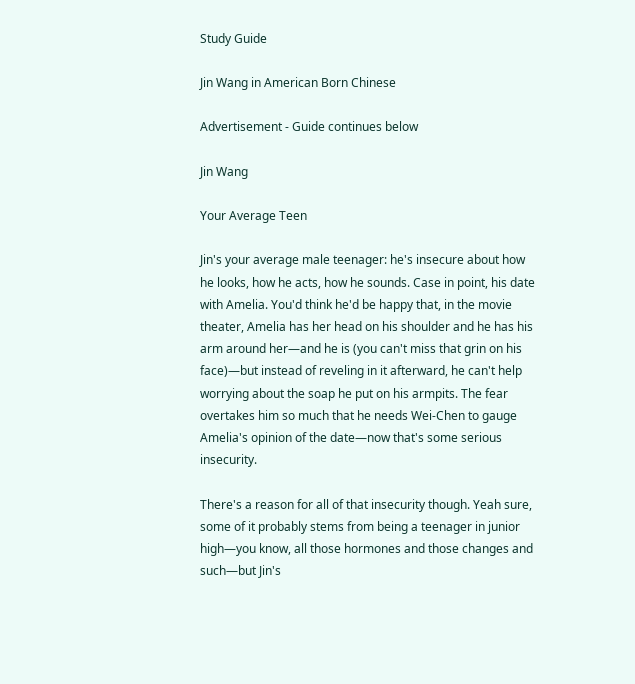Study Guide

Jin Wang in American Born Chinese

Advertisement - Guide continues below

Jin Wang

Your Average Teen

Jin's your average male teenager: he's insecure about how he looks, how he acts, how he sounds. Case in point, his date with Amelia. You'd think he'd be happy that, in the movie theater, Amelia has her head on his shoulder and he has his arm around her—and he is (you can't miss that grin on his face)—but instead of reveling in it afterward, he can't help worrying about the soap he put on his armpits. The fear overtakes him so much that he needs Wei-Chen to gauge Amelia's opinion of the date—now that's some serious insecurity.

There's a reason for all of that insecurity though. Yeah sure, some of it probably stems from being a teenager in junior high—you know, all those hormones and those changes and such—but Jin's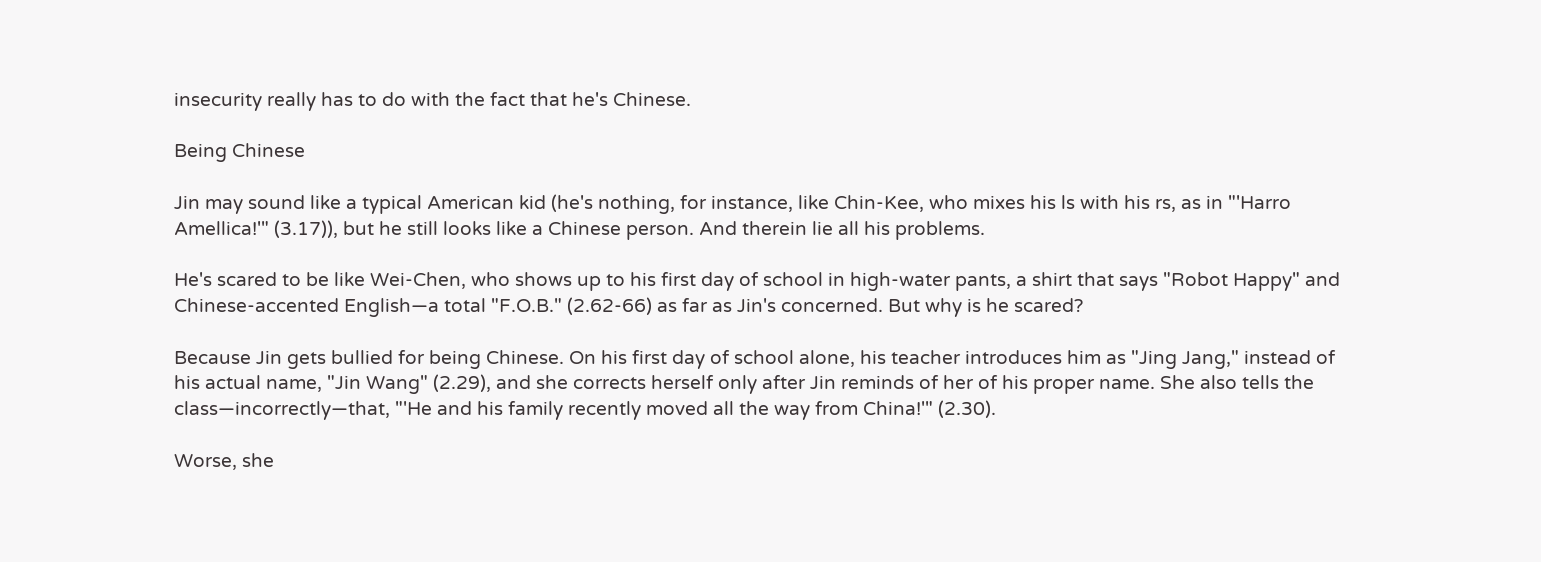insecurity really has to do with the fact that he's Chinese.

Being Chinese

Jin may sound like a typical American kid (he's nothing, for instance, like Chin-Kee, who mixes his ls with his rs, as in "'Harro Amellica!'" (3.17)), but he still looks like a Chinese person. And therein lie all his problems.

He's scared to be like Wei-Chen, who shows up to his first day of school in high-water pants, a shirt that says "Robot Happy" and Chinese-accented English—a total "F.O.B." (2.62-66) as far as Jin's concerned. But why is he scared?

Because Jin gets bullied for being Chinese. On his first day of school alone, his teacher introduces him as "Jing Jang," instead of his actual name, "Jin Wang" (2.29), and she corrects herself only after Jin reminds of her of his proper name. She also tells the class—incorrectly—that, "'He and his family recently moved all the way from China!'" (2.30).

Worse, she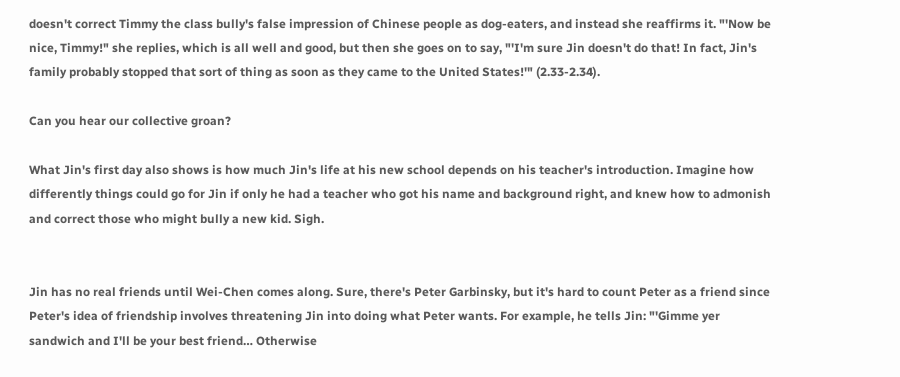doesn't correct Timmy the class bully's false impression of Chinese people as dog-eaters, and instead she reaffirms it. "'Now be nice, Timmy!" she replies, which is all well and good, but then she goes on to say, "'I'm sure Jin doesn't do that! In fact, Jin's family probably stopped that sort of thing as soon as they came to the United States!'" (2.33-2.34).

Can you hear our collective groan?

What Jin's first day also shows is how much Jin's life at his new school depends on his teacher's introduction. Imagine how differently things could go for Jin if only he had a teacher who got his name and background right, and knew how to admonish and correct those who might bully a new kid. Sigh.


Jin has no real friends until Wei-Chen comes along. Sure, there's Peter Garbinsky, but it's hard to count Peter as a friend since Peter's idea of friendship involves threatening Jin into doing what Peter wants. For example, he tells Jin: "'Gimme yer sandwich and I'll be your best friend… Otherwise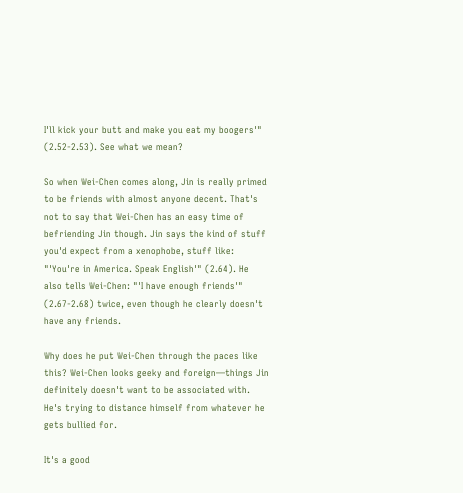I'll kick your butt and make you eat my boogers'" (2.52-2.53). See what we mean?

So when Wei-Chen comes along, Jin is really primed to be friends with almost anyone decent. That's not to say that Wei-Chen has an easy time of befriending Jin though. Jin says the kind of stuff you'd expect from a xenophobe, stuff like: "'You're in America. Speak English'" (2.64). He also tells Wei-Chen: "'I have enough friends'" (2.67-2.68) twice, even though he clearly doesn't have any friends.

Why does he put Wei-Chen through the paces like this? Wei-Chen looks geeky and foreign—things Jin definitely doesn't want to be associated with. He's trying to distance himself from whatever he gets bullied for.

It's a good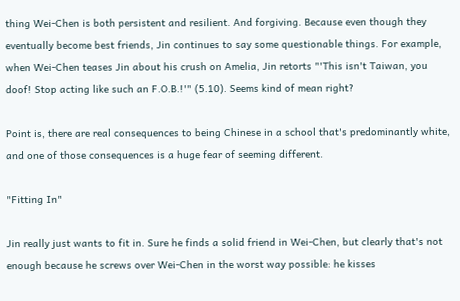thing Wei-Chen is both persistent and resilient. And forgiving. Because even though they eventually become best friends, Jin continues to say some questionable things. For example, when Wei-Chen teases Jin about his crush on Amelia, Jin retorts "'This isn't Taiwan, you doof! Stop acting like such an F.O.B.!'" (5.10). Seems kind of mean right?

Point is, there are real consequences to being Chinese in a school that's predominantly white, and one of those consequences is a huge fear of seeming different.

"Fitting In"

Jin really just wants to fit in. Sure he finds a solid friend in Wei-Chen, but clearly that's not enough because he screws over Wei-Chen in the worst way possible: he kisses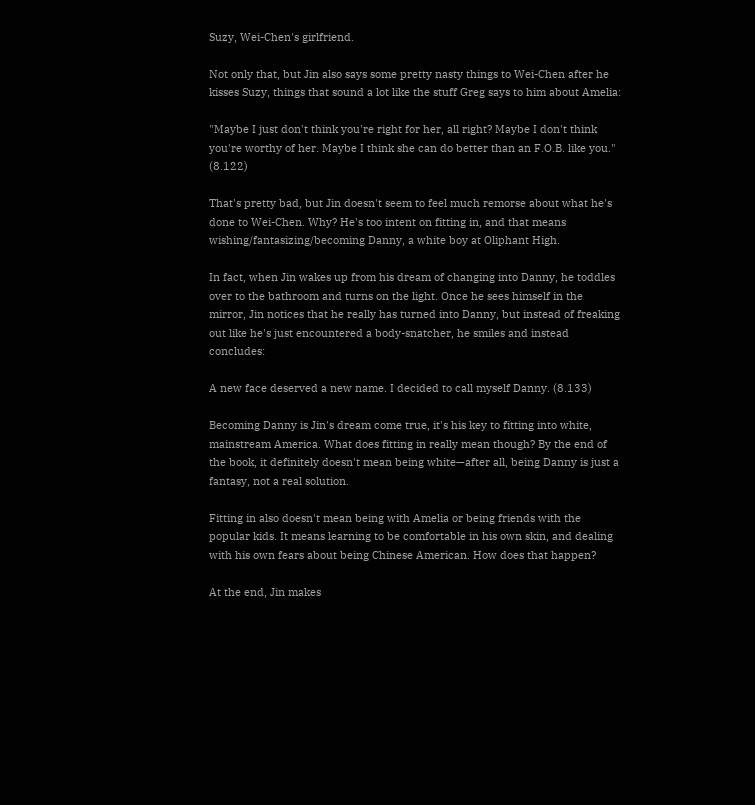Suzy, Wei-Chen's girlfriend.

Not only that, but Jin also says some pretty nasty things to Wei-Chen after he kisses Suzy, things that sound a lot like the stuff Greg says to him about Amelia:

"Maybe I just don't think you're right for her, all right? Maybe I don't think you're worthy of her. Maybe I think she can do better than an F.O.B. like you." (8.122)

That's pretty bad, but Jin doesn't seem to feel much remorse about what he's done to Wei-Chen. Why? He's too intent on fitting in, and that means wishing/fantasizing/becoming Danny, a white boy at Oliphant High.

In fact, when Jin wakes up from his dream of changing into Danny, he toddles over to the bathroom and turns on the light. Once he sees himself in the mirror, Jin notices that he really has turned into Danny, but instead of freaking out like he's just encountered a body-snatcher, he smiles and instead concludes:

A new face deserved a new name. I decided to call myself Danny. (8.133)

Becoming Danny is Jin's dream come true, it's his key to fitting into white, mainstream America. What does fitting in really mean though? By the end of the book, it definitely doesn't mean being white—after all, being Danny is just a fantasy, not a real solution.

Fitting in also doesn't mean being with Amelia or being friends with the popular kids. It means learning to be comfortable in his own skin, and dealing with his own fears about being Chinese American. How does that happen?

At the end, Jin makes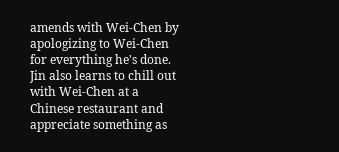amends with Wei-Chen by apologizing to Wei-Chen for everything he's done. Jin also learns to chill out with Wei-Chen at a Chinese restaurant and appreciate something as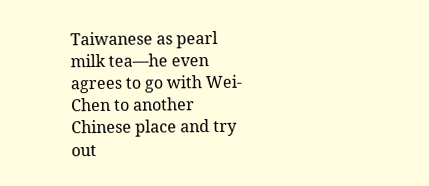Taiwanese as pearl milk tea—he even agrees to go with Wei-Chen to another Chinese place and try out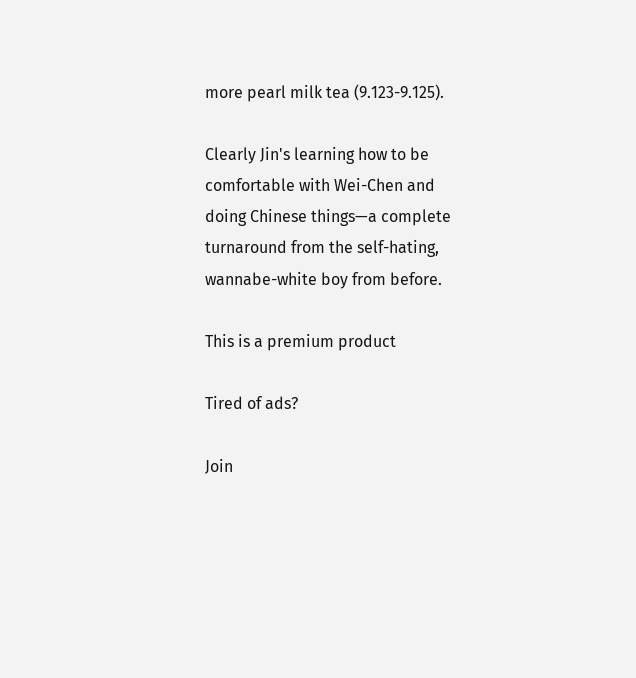more pearl milk tea (9.123-9.125).

Clearly Jin's learning how to be comfortable with Wei-Chen and doing Chinese things—a complete turnaround from the self-hating, wannabe-white boy from before.

This is a premium product

Tired of ads?

Join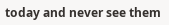today and never see them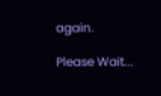again.

Please Wait...